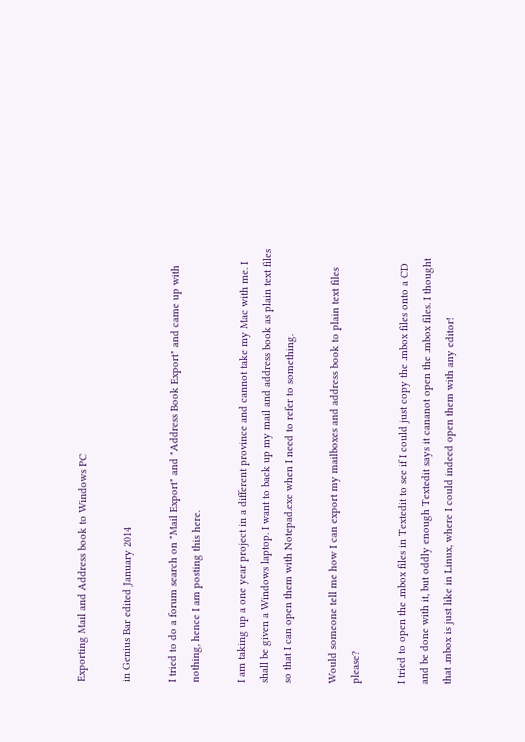Exporting Mail and Address book to Windows PC

in Genius Bar edited January 2014

I tried to do a forum search on "Mail Export" and "Address Book Export" and came up with nothing, hence I am posting this here.

I am taking up a one year project in a different province and cannot take my Mac with me. I shall be given a Windows laptop. I want to back up my mail and address book as plain text files so that I can open them with Notepad.exe when I need to refer to something.

Would someone tell me how I can export my mailboxes and address book to plain text files please?

I tried to open the .mbox files in Textedit to see if I could just copy the .mbox files onto a CD and be done with it, but oddly enough Textedit says it cananot open the .mbox files. I thought that .mbox is just like in Linux, where I could indeed open them with any editor!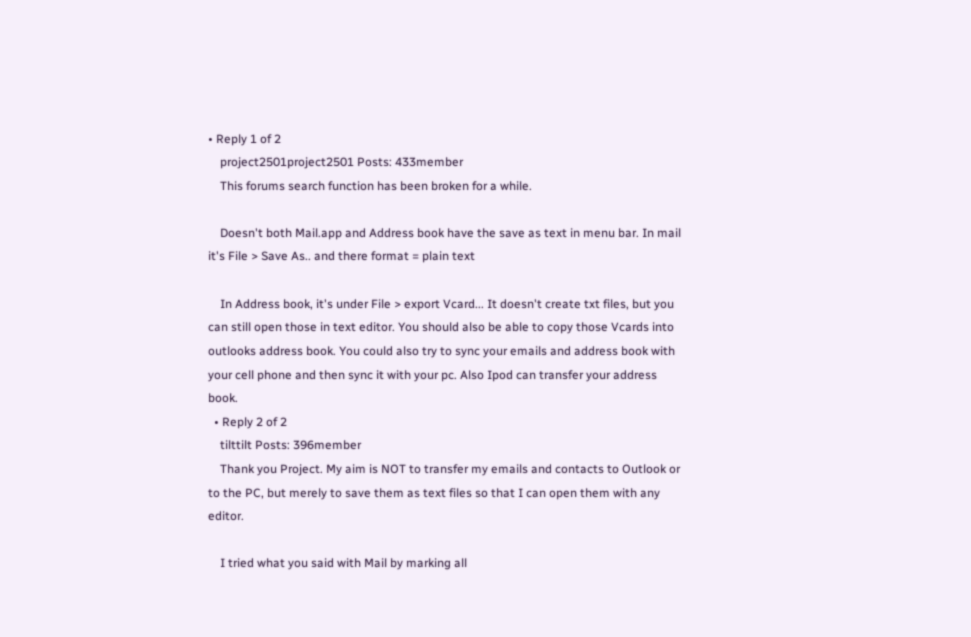• Reply 1 of 2
    project2501project2501 Posts: 433member
    This forums search function has been broken for a while.

    Doesn't both Mail.app and Address book have the save as text in menu bar. In mail it's File > Save As.. and there format = plain text

    In Address book, it's under File > export Vcard... It doesn't create txt files, but you can still open those in text editor. You should also be able to copy those Vcards into outlooks address book. You could also try to sync your emails and address book with your cell phone and then sync it with your pc. Also Ipod can transfer your address book.
  • Reply 2 of 2
    tilttilt Posts: 396member
    Thank you Project. My aim is NOT to transfer my emails and contacts to Outlook or to the PC, but merely to save them as text files so that I can open them with any editor.

    I tried what you said with Mail by marking all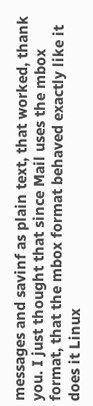messages and savinf as plain text, that worked, thank you. I just thought that since Mail uses the mbox format, that the mbox format behaved exactly like it does it Linux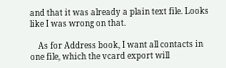and that it was already a plain text file. Looks like I was wrong on that.

    As for Address book, I want all contacts in one file, which the vcard export will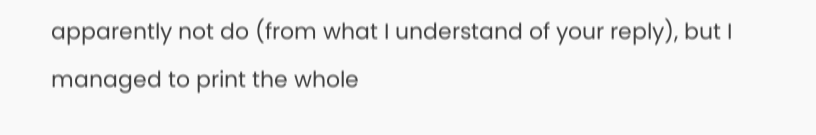apparently not do (from what I understand of your reply), but I managed to print the whole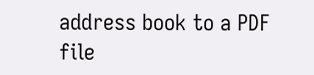address book to a PDF file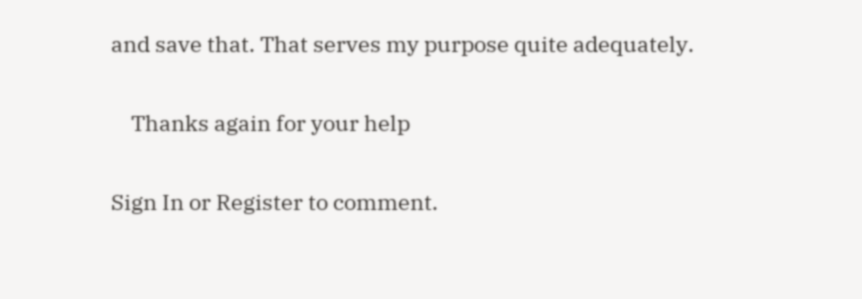and save that. That serves my purpose quite adequately.

    Thanks again for your help

Sign In or Register to comment.